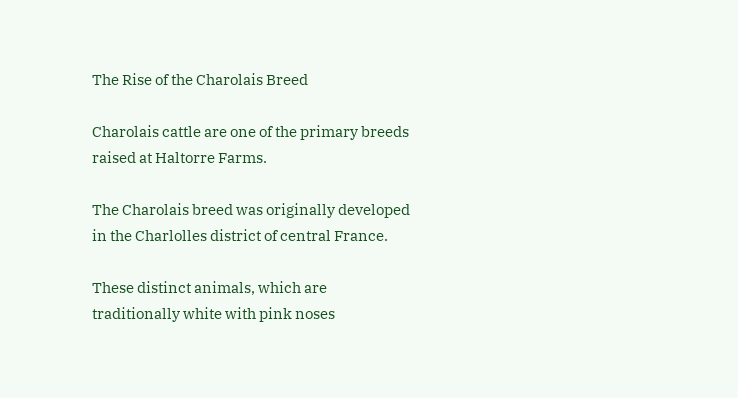The Rise of the Charolais Breed

Charolais cattle are one of the primary breeds raised at Haltorre Farms.

The Charolais breed was originally developed in the Charlolles district of central France.

These distinct animals, which are traditionally white with pink noses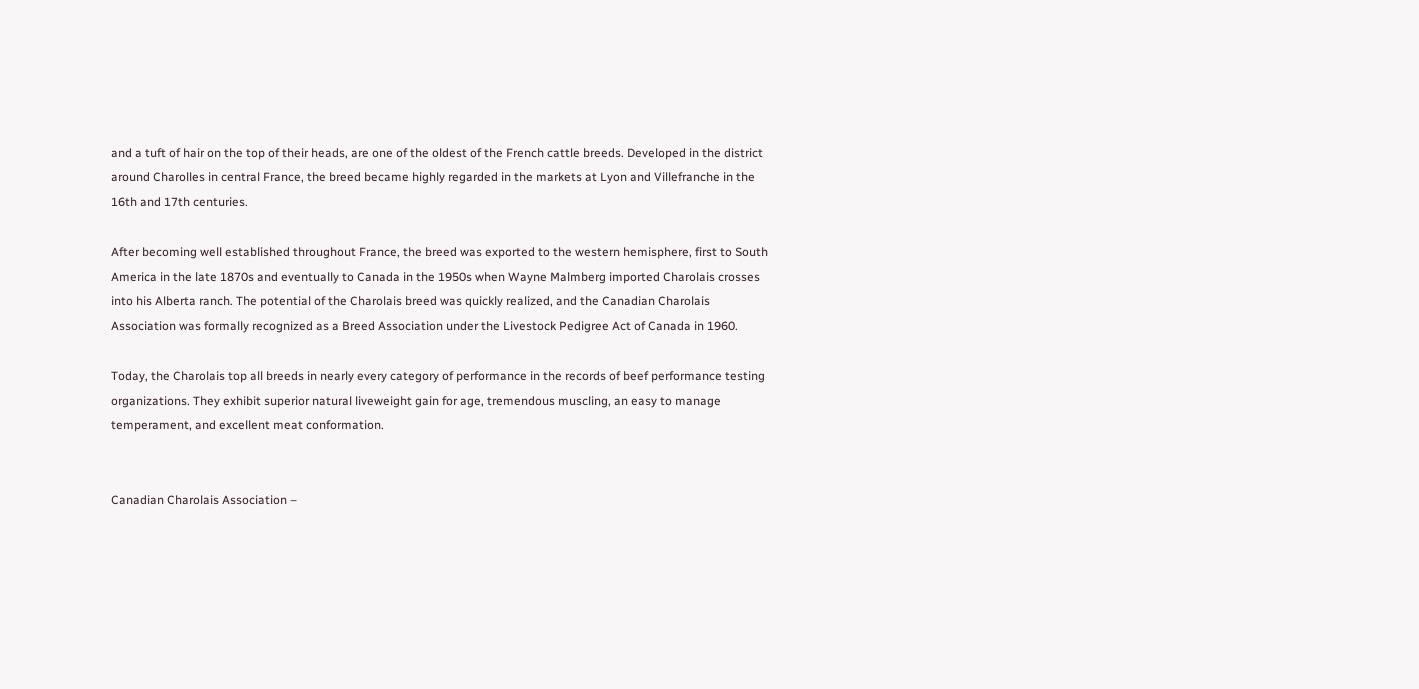and a tuft of hair on the top of their heads, are one of the oldest of the French cattle breeds. Developed in the district around Charolles in central France, the breed became highly regarded in the markets at Lyon and Villefranche in the 16th and 17th centuries.

After becoming well established throughout France, the breed was exported to the western hemisphere, first to South America in the late 1870s and eventually to Canada in the 1950s when Wayne Malmberg imported Charolais crosses into his Alberta ranch. The potential of the Charolais breed was quickly realized, and the Canadian Charolais Association was formally recognized as a Breed Association under the Livestock Pedigree Act of Canada in 1960.

Today, the Charolais top all breeds in nearly every category of performance in the records of beef performance testing organizations. They exhibit superior natural liveweight gain for age, tremendous muscling, an easy to manage temperament, and excellent meat conformation.


Canadian Charolais Association –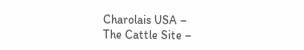Charolais USA –
The Cattle Site –